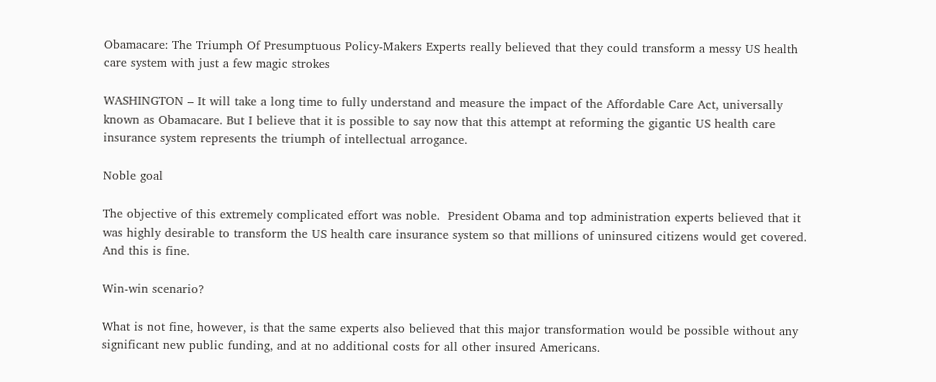Obamacare: The Triumph Of Presumptuous Policy-Makers Experts really believed that they could transform a messy US health care system with just a few magic strokes

WASHINGTON – It will take a long time to fully understand and measure the impact of the Affordable Care Act, universally known as Obamacare. But I believe that it is possible to say now that this attempt at reforming the gigantic US health care insurance system represents the triumph of intellectual arrogance.

Noble goal

The objective of this extremely complicated effort was noble.  President Obama and top administration experts believed that it was highly desirable to transform the US health care insurance system so that millions of uninsured citizens would get covered. And this is fine.

Win-win scenario?

What is not fine, however, is that the same experts also believed that this major transformation would be possible without any significant new public funding, and at no additional costs for all other insured Americans.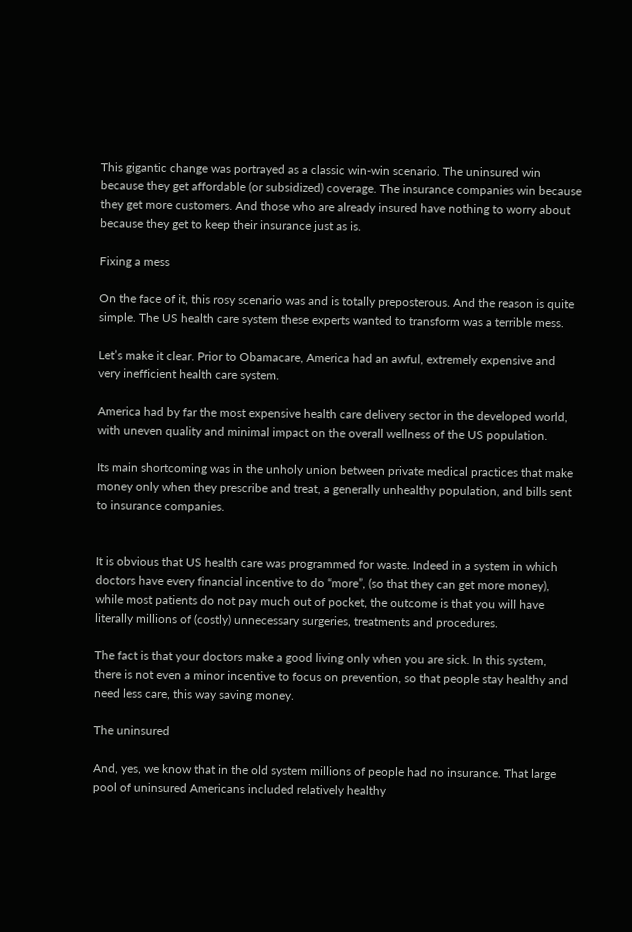This gigantic change was portrayed as a classic win-win scenario. The uninsured win because they get affordable (or subsidized) coverage. The insurance companies win because they get more customers. And those who are already insured have nothing to worry about because they get to keep their insurance just as is.

Fixing a mess

On the face of it, this rosy scenario was and is totally preposterous. And the reason is quite simple. The US health care system these experts wanted to transform was a terrible mess.

Let’s make it clear. Prior to Obamacare, America had an awful, extremely expensive and very inefficient health care system.

America had by far the most expensive health care delivery sector in the developed world, with uneven quality and minimal impact on the overall wellness of the US population.

Its main shortcoming was in the unholy union between private medical practices that make money only when they prescribe and treat, a generally unhealthy population, and bills sent to insurance companies.


It is obvious that US health care was programmed for waste. Indeed in a system in which doctors have every financial incentive to do “more”, (so that they can get more money), while most patients do not pay much out of pocket, the outcome is that you will have literally millions of (costly) unnecessary surgeries, treatments and procedures.

The fact is that your doctors make a good living only when you are sick. In this system, there is not even a minor incentive to focus on prevention, so that people stay healthy and need less care, this way saving money.

The uninsured

And, yes, we know that in the old system millions of people had no insurance. That large pool of uninsured Americans included relatively healthy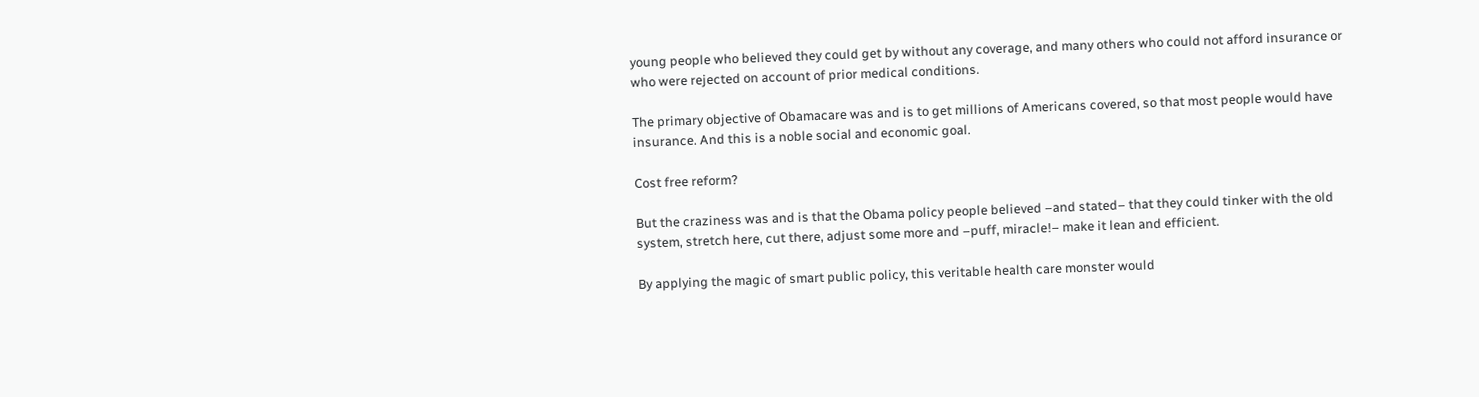young people who believed they could get by without any coverage, and many others who could not afford insurance or who were rejected on account of prior medical conditions.

The primary objective of Obamacare was and is to get millions of Americans covered, so that most people would have insurance. And this is a noble social and economic goal.

Cost free reform?

But the craziness was and is that the Obama policy people believed –and stated– that they could tinker with the old system, stretch here, cut there, adjust some more and –puff, miracle!– make it lean and efficient.

By applying the magic of smart public policy, this veritable health care monster would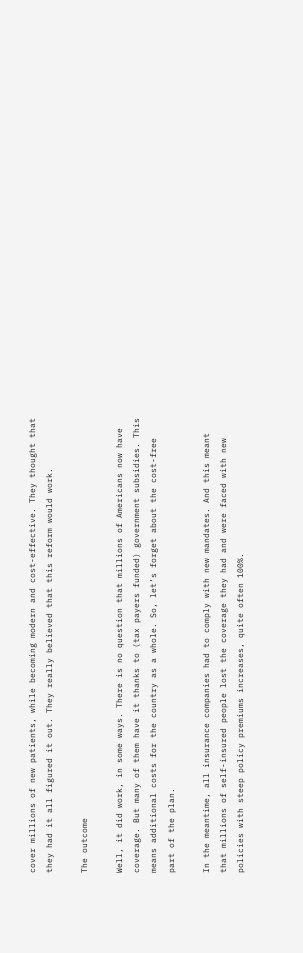cover millions of new patients, while becoming modern and cost-effective. They thought that they had it all figured it out. They really believed that this reform would work.

The outcome

Well, it did work, in some ways. There is no question that millions of Americans now have coverage. But many of them have it thanks to (tax payers funded) government subsidies. This means additional costs for the country as a whole. So, let’s forget about the cost-free part of the plan.

In the meantime, all insurance companies had to comply with new mandates. And this meant that millions of self-insured people lost the coverage they had and were faced with new policies with steep policy premiums increases, quite often 100%.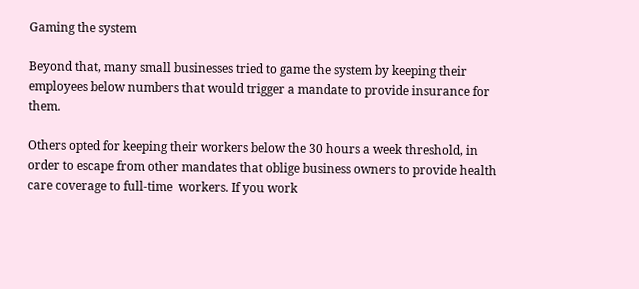Gaming the system

Beyond that, many small businesses tried to game the system by keeping their employees below numbers that would trigger a mandate to provide insurance for them.

Others opted for keeping their workers below the 30 hours a week threshold, in order to escape from other mandates that oblige business owners to provide health care coverage to full-time  workers. If you work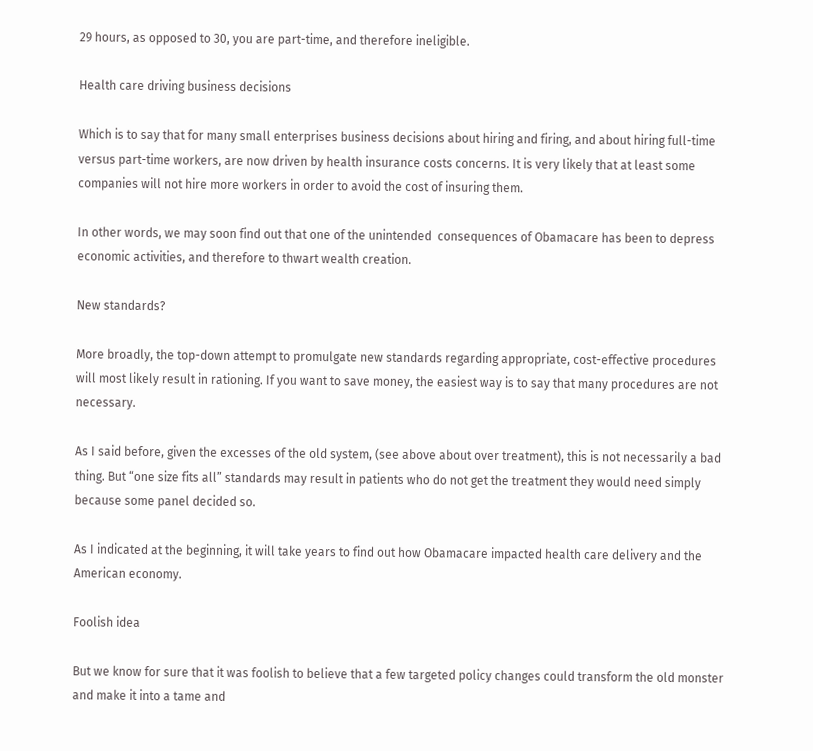29 hours, as opposed to 30, you are part-time, and therefore ineligible.

Health care driving business decisions

Which is to say that for many small enterprises business decisions about hiring and firing, and about hiring full-time versus part-time workers, are now driven by health insurance costs concerns. It is very likely that at least some companies will not hire more workers in order to avoid the cost of insuring them.

In other words, we may soon find out that one of the unintended  consequences of Obamacare has been to depress economic activities, and therefore to thwart wealth creation.

New standards?

More broadly, the top-down attempt to promulgate new standards regarding appropriate, cost-effective procedures will most likely result in rationing. If you want to save money, the easiest way is to say that many procedures are not necessary.

As I said before, given the excesses of the old system, (see above about over treatment), this is not necessarily a bad thing. But “one size fits all” standards may result in patients who do not get the treatment they would need simply because some panel decided so.

As I indicated at the beginning, it will take years to find out how Obamacare impacted health care delivery and the American economy.

Foolish idea

But we know for sure that it was foolish to believe that a few targeted policy changes could transform the old monster and make it into a tame and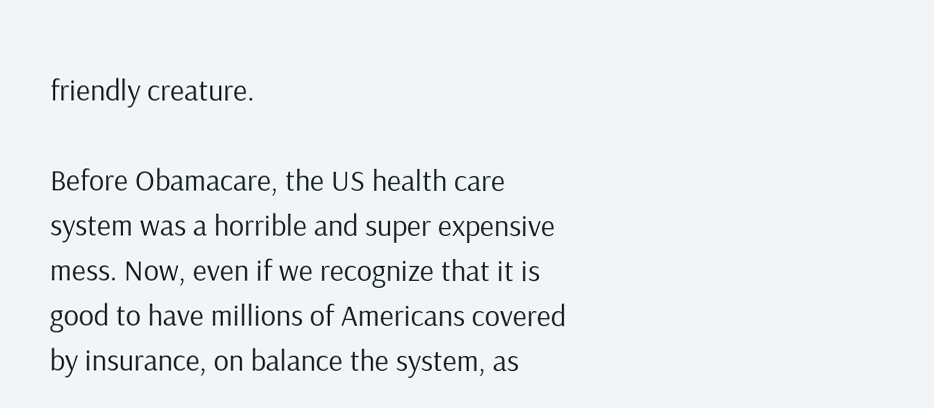friendly creature.

Before Obamacare, the US health care system was a horrible and super expensive mess. Now, even if we recognize that it is good to have millions of Americans covered by insurance, on balance the system, as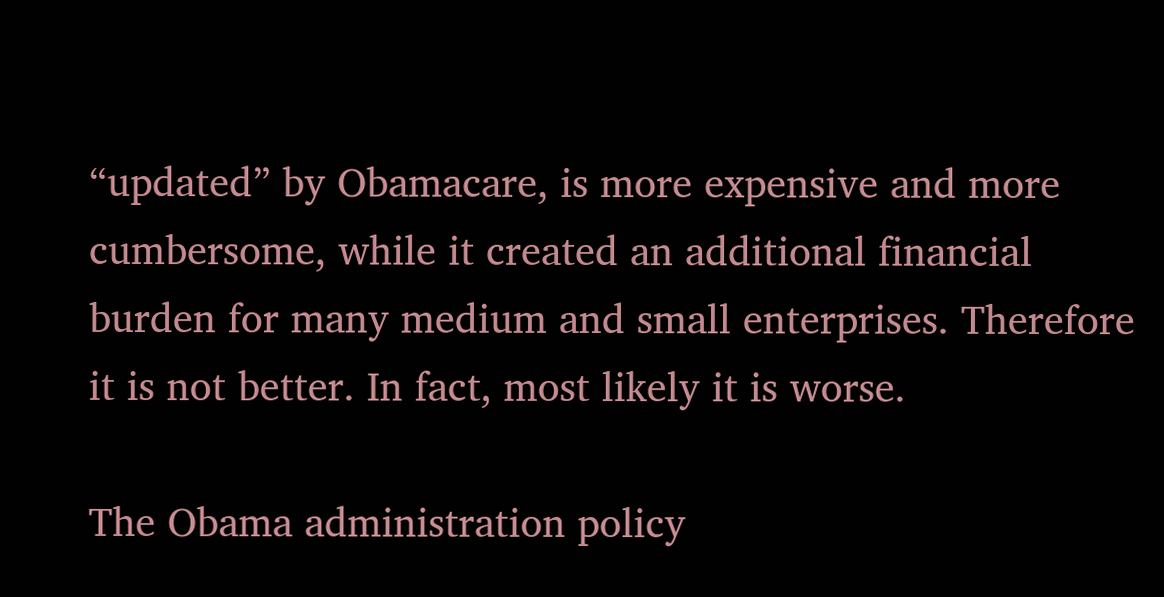“updated” by Obamacare, is more expensive and more cumbersome, while it created an additional financial burden for many medium and small enterprises. Therefore it is not better. In fact, most likely it is worse.

The Obama administration policy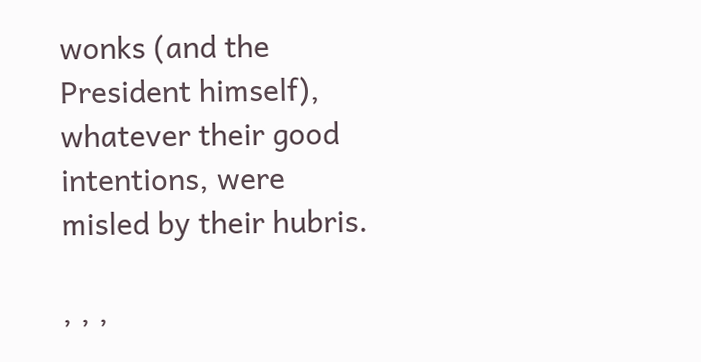wonks (and the President himself), whatever their good intentions, were misled by their hubris.

, , ,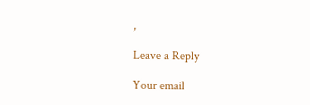,

Leave a Reply

Your email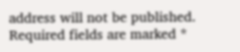address will not be published. Required fields are marked *